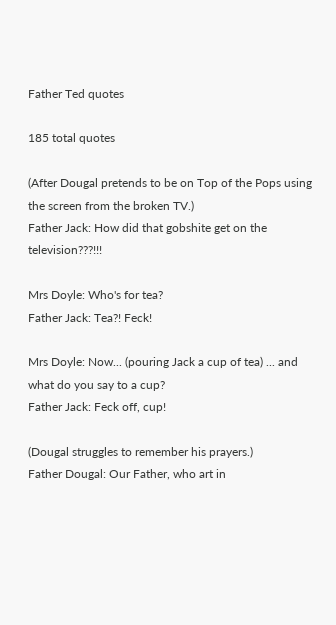Father Ted quotes

185 total quotes

(After Dougal pretends to be on Top of the Pops using the screen from the broken TV.)
Father Jack: How did that gobshite get on the television???!!!

Mrs Doyle: Who's for tea?
Father Jack: Tea?! Feck!

Mrs Doyle: Now... (pouring Jack a cup of tea) ... and what do you say to a cup?
Father Jack: Feck off, cup!

(Dougal struggles to remember his prayers.)
Father Dougal: Our Father, who art in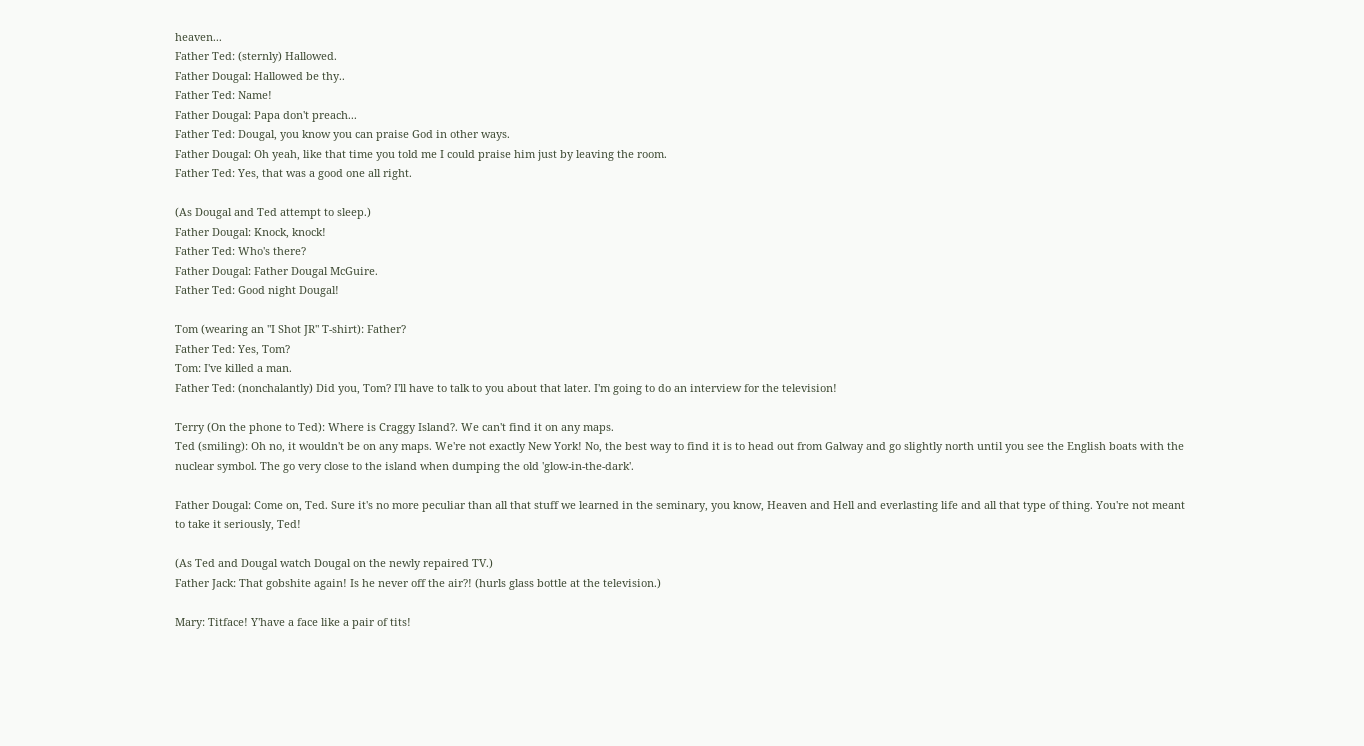heaven...
Father Ted: (sternly) Hallowed.
Father Dougal: Hallowed be thy..
Father Ted: Name!
Father Dougal: Papa don't preach...
Father Ted: Dougal, you know you can praise God in other ways.
Father Dougal: Oh yeah, like that time you told me I could praise him just by leaving the room.
Father Ted: Yes, that was a good one all right.

(As Dougal and Ted attempt to sleep.)
Father Dougal: Knock, knock!
Father Ted: Who's there?
Father Dougal: Father Dougal McGuire.
Father Ted: Good night Dougal!

Tom (wearing an "I Shot JR" T-shirt): Father?
Father Ted: Yes, Tom?
Tom: I've killed a man.
Father Ted: (nonchalantly) Did you, Tom? I'll have to talk to you about that later. I'm going to do an interview for the television!

Terry (On the phone to Ted): Where is Craggy Island?. We can't find it on any maps.
Ted (smiling): Oh no, it wouldn't be on any maps. We're not exactly New York! No, the best way to find it is to head out from Galway and go slightly north until you see the English boats with the nuclear symbol. The go very close to the island when dumping the old 'glow-in-the-dark'.

Father Dougal: Come on, Ted. Sure it's no more peculiar than all that stuff we learned in the seminary, you know, Heaven and Hell and everlasting life and all that type of thing. You're not meant to take it seriously, Ted!

(As Ted and Dougal watch Dougal on the newly repaired TV.)
Father Jack: That gobshite again! Is he never off the air?! (hurls glass bottle at the television.)

Mary: Titface! Y'have a face like a pair of tits!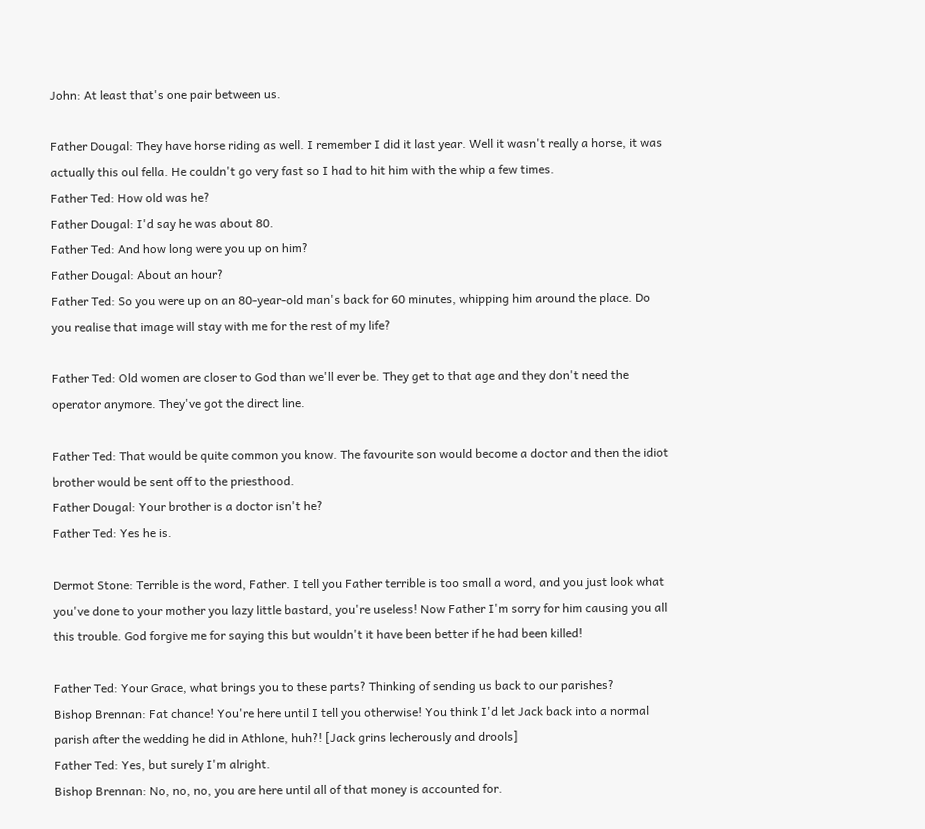John: At least that's one pair between us.

Father Dougal: They have horse riding as well. I remember I did it last year. Well it wasn't really a horse, it was actually this oul fella. He couldn't go very fast so I had to hit him with the whip a few times.
Father Ted: How old was he?
Father Dougal: I'd say he was about 80.
Father Ted: And how long were you up on him?
Father Dougal: About an hour?
Father Ted: So you were up on an 80-year-old man's back for 60 minutes, whipping him around the place. Do you realise that image will stay with me for the rest of my life?

Father Ted: Old women are closer to God than we'll ever be. They get to that age and they don't need the operator anymore. They've got the direct line.

Father Ted: That would be quite common you know. The favourite son would become a doctor and then the idiot brother would be sent off to the priesthood.
Father Dougal: Your brother is a doctor isn't he?
Father Ted: Yes he is.

Dermot Stone: Terrible is the word, Father. I tell you Father terrible is too small a word, and you just look what you've done to your mother you lazy little bastard, you're useless! Now Father I'm sorry for him causing you all this trouble. God forgive me for saying this but wouldn't it have been better if he had been killed!

Father Ted: Your Grace, what brings you to these parts? Thinking of sending us back to our parishes?
Bishop Brennan: Fat chance! You're here until I tell you otherwise! You think I'd let Jack back into a normal parish after the wedding he did in Athlone, huh?! [Jack grins lecherously and drools]
Father Ted: Yes, but surely I'm alright.
Bishop Brennan: No, no, no, you are here until all of that money is accounted for.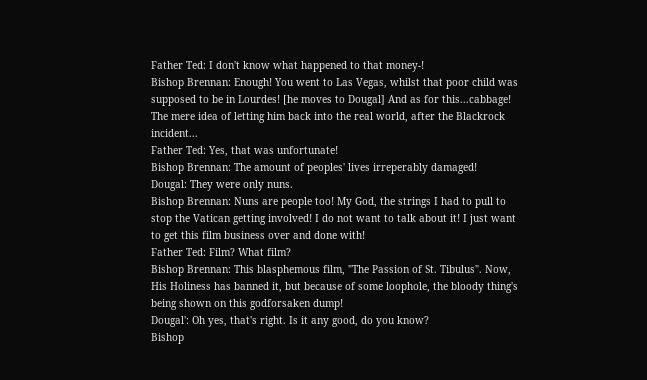Father Ted: I don't know what happened to that money-!
Bishop Brennan: Enough! You went to Las Vegas, whilst that poor child was supposed to be in Lourdes! [he moves to Dougal] And as for this...cabbage! The mere idea of letting him back into the real world, after the Blackrock incident...
Father Ted: Yes, that was unfortunate!
Bishop Brennan: The amount of peoples' lives irreperably damaged!
Dougal: They were only nuns.
Bishop Brennan: Nuns are people too! My God, the strings I had to pull to stop the Vatican getting involved! I do not want to talk about it! I just want to get this film business over and done with!
Father Ted: Film? What film?
Bishop Brennan: This blasphemous film, "The Passion of St. Tibulus". Now, His Holiness has banned it, but because of some loophole, the bloody thing's being shown on this godforsaken dump!
Dougal': Oh yes, that's right. Is it any good, do you know?
Bishop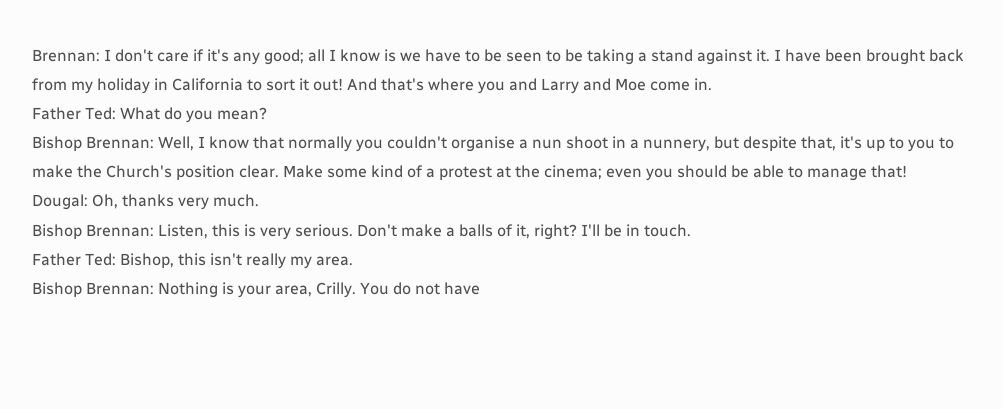Brennan: I don't care if it's any good; all I know is we have to be seen to be taking a stand against it. I have been brought back from my holiday in California to sort it out! And that's where you and Larry and Moe come in.
Father Ted: What do you mean?
Bishop Brennan: Well, I know that normally you couldn't organise a nun shoot in a nunnery, but despite that, it's up to you to make the Church's position clear. Make some kind of a protest at the cinema; even you should be able to manage that!
Dougal: Oh, thanks very much.
Bishop Brennan: Listen, this is very serious. Don't make a balls of it, right? I'll be in touch.
Father Ted: Bishop, this isn't really my area.
Bishop Brennan: Nothing is your area, Crilly. You do not have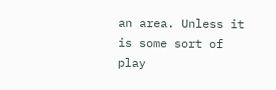an area. Unless it is some sort of play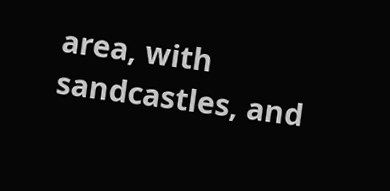area, with sandcastles, and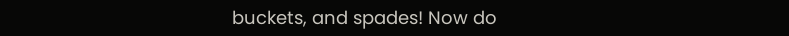buckets, and spades! Now do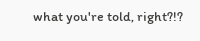what you're told, right?!?